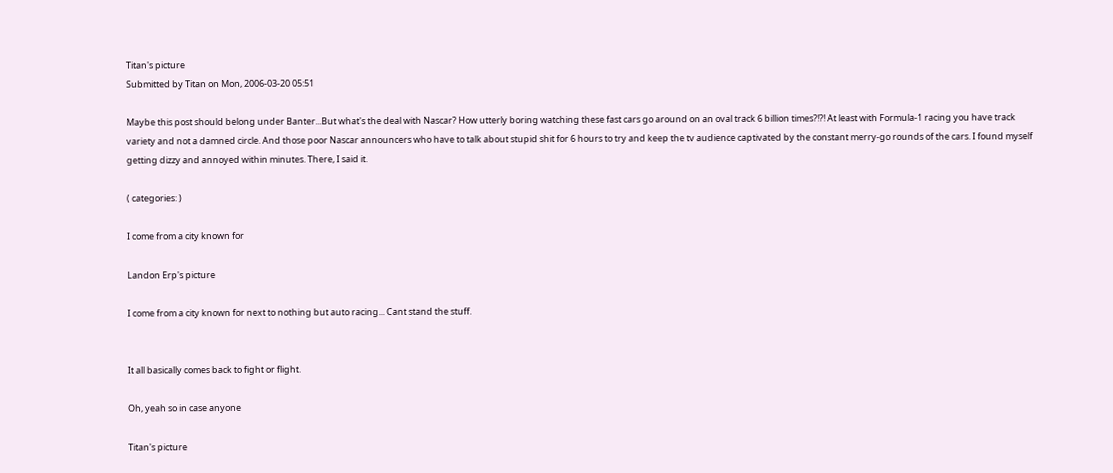Titan's picture
Submitted by Titan on Mon, 2006-03-20 05:51

Maybe this post should belong under Banter...But what's the deal with Nascar? How utterly boring watching these fast cars go around on an oval track 6 billion times?!?! At least with Formula-1 racing you have track variety and not a damned circle. And those poor Nascar announcers who have to talk about stupid shit for 6 hours to try and keep the tv audience captivated by the constant merry-go rounds of the cars. I found myself getting dizzy and annoyed within minutes. There, I said it.

( categories: )

I come from a city known for

Landon Erp's picture

I come from a city known for next to nothing but auto racing... Cant stand the stuff.


It all basically comes back to fight or flight.

Oh, yeah so in case anyone

Titan's picture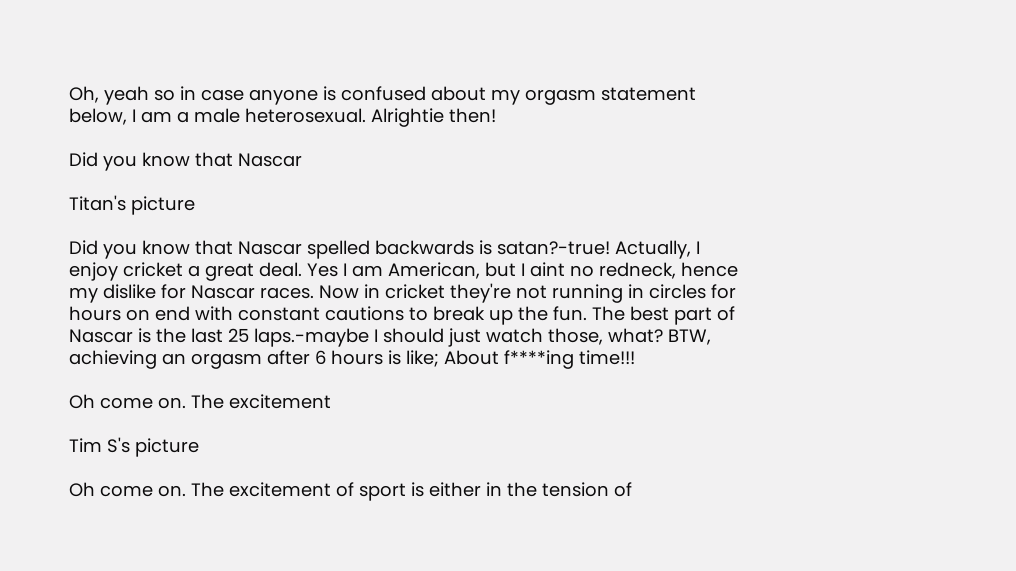Oh, yeah so in case anyone is confused about my orgasm statement below, I am a male heterosexual. Alrightie then!

Did you know that Nascar

Titan's picture

Did you know that Nascar spelled backwards is satan?-true! Actually, I enjoy cricket a great deal. Yes I am American, but I aint no redneck, hence my dislike for Nascar races. Now in cricket they're not running in circles for hours on end with constant cautions to break up the fun. The best part of Nascar is the last 25 laps.-maybe I should just watch those, what? BTW, achieving an orgasm after 6 hours is like; About f****ing time!!!

Oh come on. The excitement

Tim S's picture

Oh come on. The excitement of sport is either in the tension of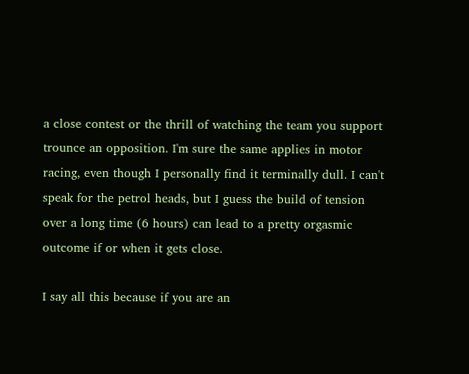a close contest or the thrill of watching the team you support trounce an opposition. I'm sure the same applies in motor racing, even though I personally find it terminally dull. I can't speak for the petrol heads, but I guess the build of tension over a long time (6 hours) can lead to a pretty orgasmic outcome if or when it gets close.

I say all this because if you are an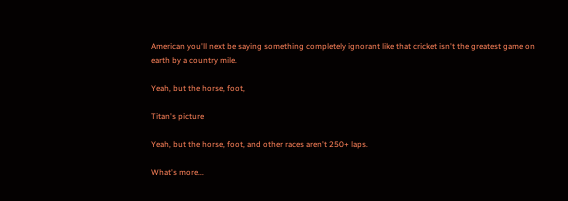American you'll next be saying something completely ignorant like that cricket isn't the greatest game on earth by a country mile.

Yeah, but the horse, foot,

Titan's picture

Yeah, but the horse, foot, and other races aren't 250+ laps.

What's more...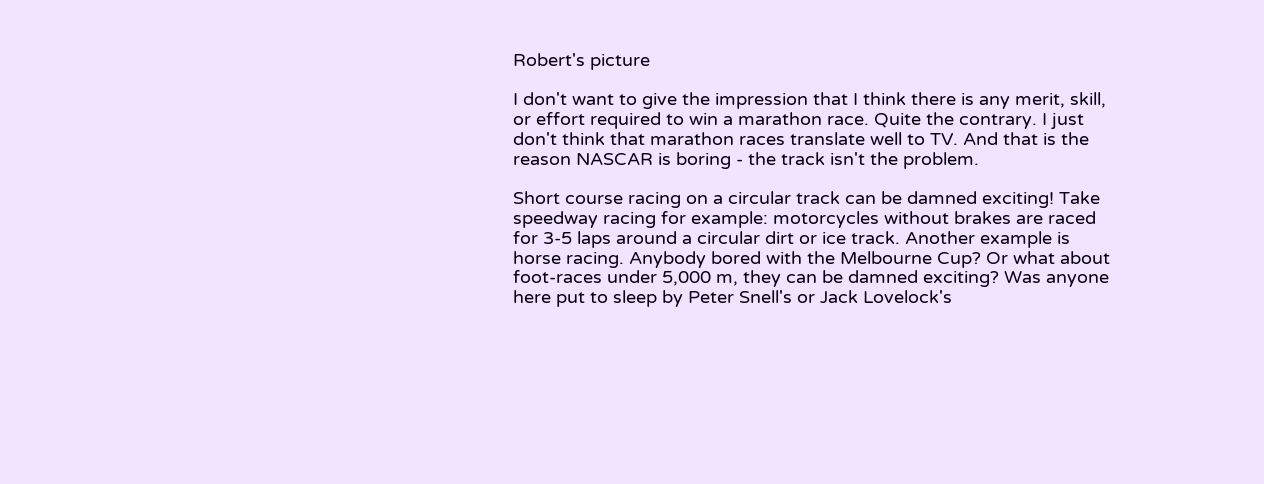Robert's picture

I don't want to give the impression that I think there is any merit, skill, or effort required to win a marathon race. Quite the contrary. I just don't think that marathon races translate well to TV. And that is the reason NASCAR is boring - the track isn't the problem.

Short course racing on a circular track can be damned exciting! Take speedway racing for example: motorcycles without brakes are raced for 3-5 laps around a circular dirt or ice track. Another example is horse racing. Anybody bored with the Melbourne Cup? Or what about foot-races under 5,000 m, they can be damned exciting? Was anyone here put to sleep by Peter Snell's or Jack Lovelock's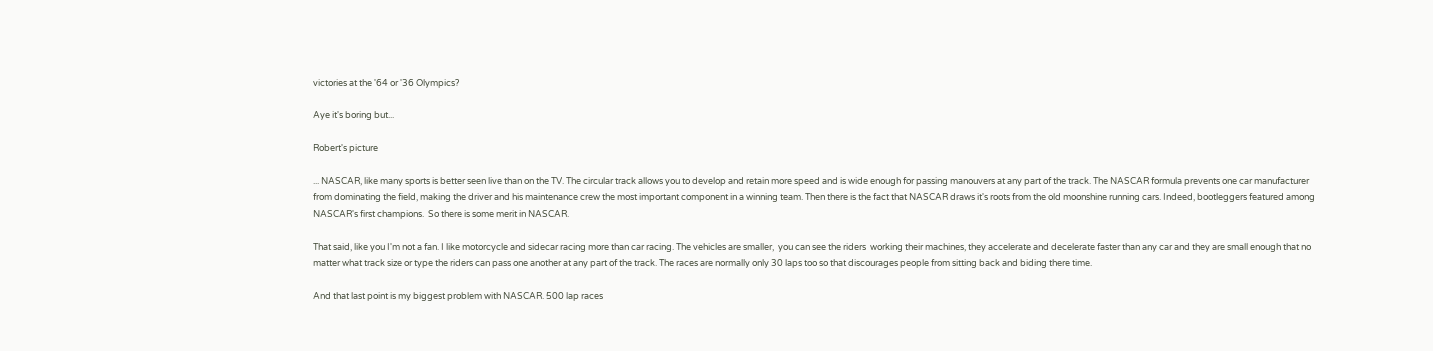victories at the '64 or '36 Olympics?

Aye it's boring but...

Robert's picture

... NASCAR, like many sports is better seen live than on the TV. The circular track allows you to develop and retain more speed and is wide enough for passing manouvers at any part of the track. The NASCAR formula prevents one car manufacturer from dominating the field, making the driver and his maintenance crew the most important component in a winning team. Then there is the fact that NASCAR draws it's roots from the old moonshine running cars. Indeed, bootleggers featured among NASCAR's first champions.  So there is some merit in NASCAR.

That said, like you I'm not a fan. I like motorcycle and sidecar racing more than car racing. The vehicles are smaller,  you can see the riders  working their machines, they accelerate and decelerate faster than any car and they are small enough that no matter what track size or type the riders can pass one another at any part of the track. The races are normally only 30 laps too so that discourages people from sitting back and biding there time.

And that last point is my biggest problem with NASCAR. 500 lap races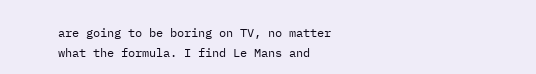are going to be boring on TV, no matter what the formula. I find Le Mans and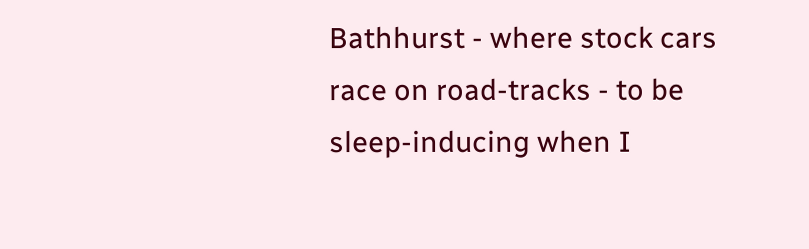Bathhurst - where stock cars race on road-tracks - to be sleep-inducing when I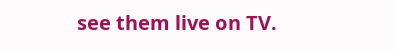see them live on TV.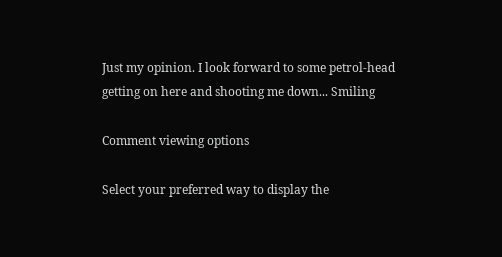Just my opinion. I look forward to some petrol-head getting on here and shooting me down... Smiling

Comment viewing options

Select your preferred way to display the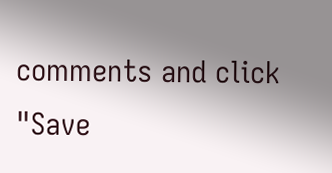comments and click "Save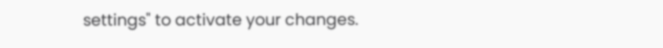settings" to activate your changes.